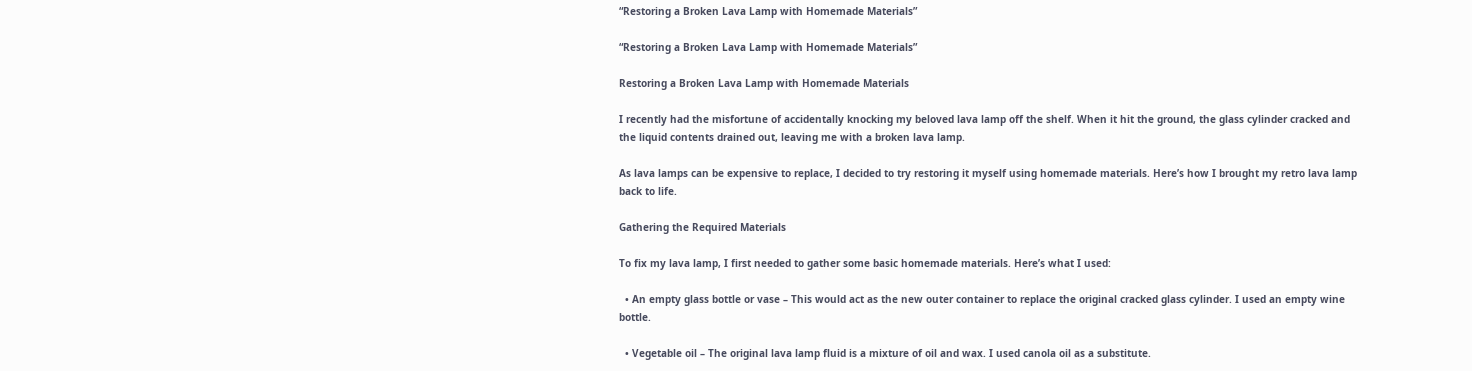“Restoring a Broken Lava Lamp with Homemade Materials”

“Restoring a Broken Lava Lamp with Homemade Materials”

Restoring a Broken Lava Lamp with Homemade Materials

I recently had the misfortune of accidentally knocking my beloved lava lamp off the shelf. When it hit the ground, the glass cylinder cracked and the liquid contents drained out, leaving me with a broken lava lamp.

As lava lamps can be expensive to replace, I decided to try restoring it myself using homemade materials. Here’s how I brought my retro lava lamp back to life.

Gathering the Required Materials

To fix my lava lamp, I first needed to gather some basic homemade materials. Here’s what I used:

  • An empty glass bottle or vase – This would act as the new outer container to replace the original cracked glass cylinder. I used an empty wine bottle.

  • Vegetable oil – The original lava lamp fluid is a mixture of oil and wax. I used canola oil as a substitute.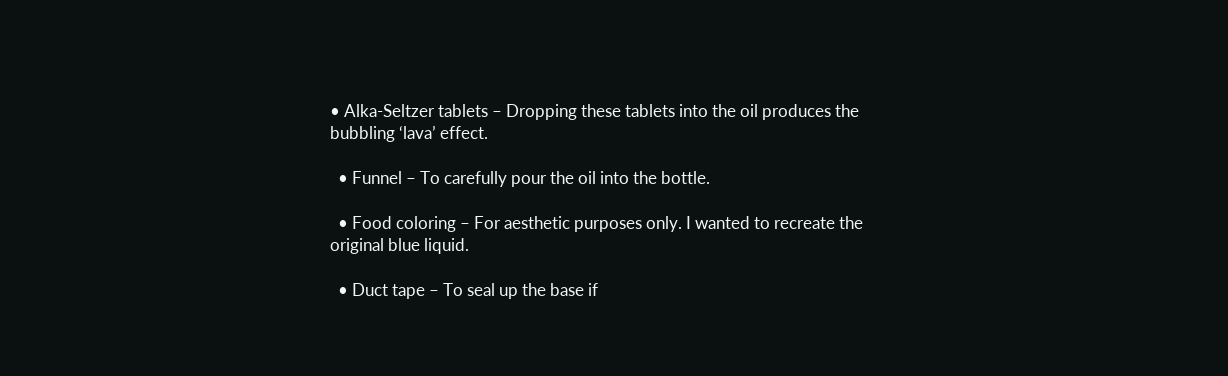• Alka-Seltzer tablets – Dropping these tablets into the oil produces the bubbling ‘lava’ effect.

  • Funnel – To carefully pour the oil into the bottle.

  • Food coloring – For aesthetic purposes only. I wanted to recreate the original blue liquid.

  • Duct tape – To seal up the base if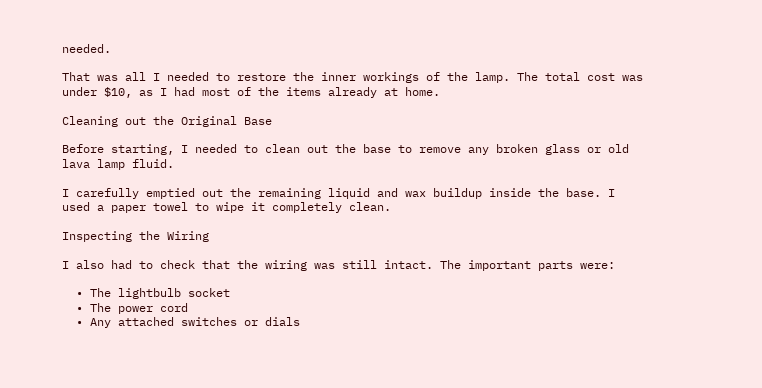needed.

That was all I needed to restore the inner workings of the lamp. The total cost was under $10, as I had most of the items already at home.

Cleaning out the Original Base

Before starting, I needed to clean out the base to remove any broken glass or old lava lamp fluid.

I carefully emptied out the remaining liquid and wax buildup inside the base. I used a paper towel to wipe it completely clean.

Inspecting the Wiring

I also had to check that the wiring was still intact. The important parts were:

  • The lightbulb socket
  • The power cord
  • Any attached switches or dials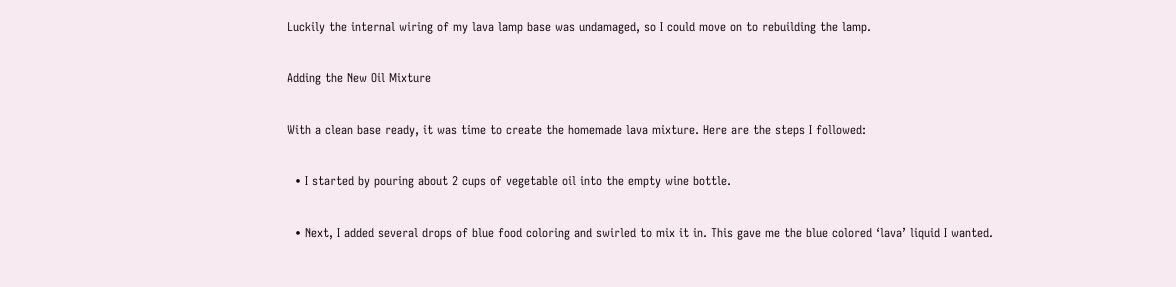Luckily the internal wiring of my lava lamp base was undamaged, so I could move on to rebuilding the lamp.

Adding the New Oil Mixture

With a clean base ready, it was time to create the homemade lava mixture. Here are the steps I followed:

  • I started by pouring about 2 cups of vegetable oil into the empty wine bottle.

  • Next, I added several drops of blue food coloring and swirled to mix it in. This gave me the blue colored ‘lava’ liquid I wanted.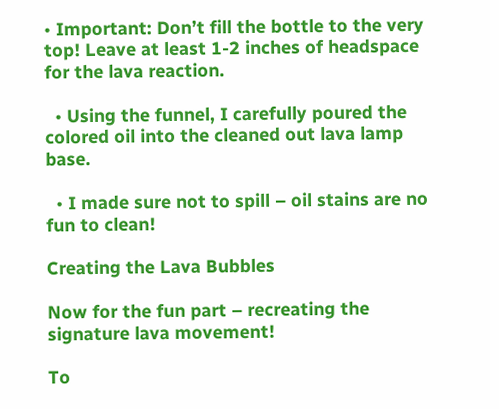• Important: Don’t fill the bottle to the very top! Leave at least 1-2 inches of headspace for the lava reaction.

  • Using the funnel, I carefully poured the colored oil into the cleaned out lava lamp base.

  • I made sure not to spill – oil stains are no fun to clean!

Creating the Lava Bubbles

Now for the fun part – recreating the signature lava movement!

To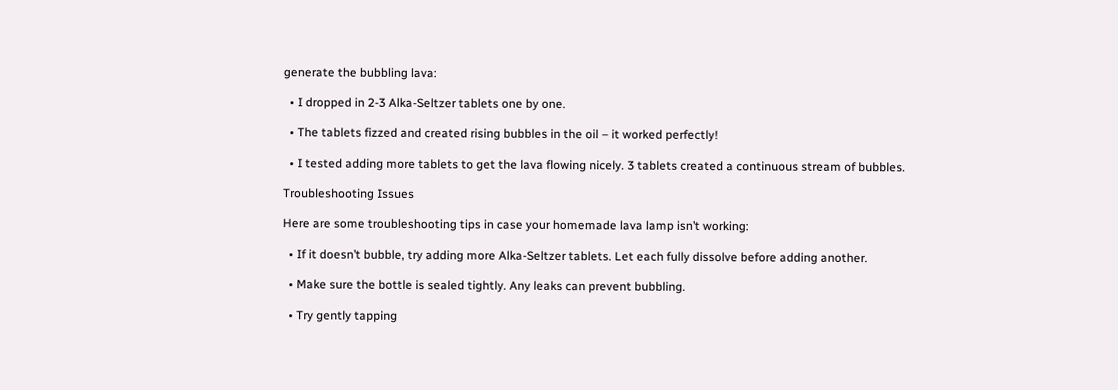generate the bubbling lava:

  • I dropped in 2-3 Alka-Seltzer tablets one by one.

  • The tablets fizzed and created rising bubbles in the oil – it worked perfectly!

  • I tested adding more tablets to get the lava flowing nicely. 3 tablets created a continuous stream of bubbles.

Troubleshooting Issues

Here are some troubleshooting tips in case your homemade lava lamp isn’t working:

  • If it doesn’t bubble, try adding more Alka-Seltzer tablets. Let each fully dissolve before adding another.

  • Make sure the bottle is sealed tightly. Any leaks can prevent bubbling.

  • Try gently tapping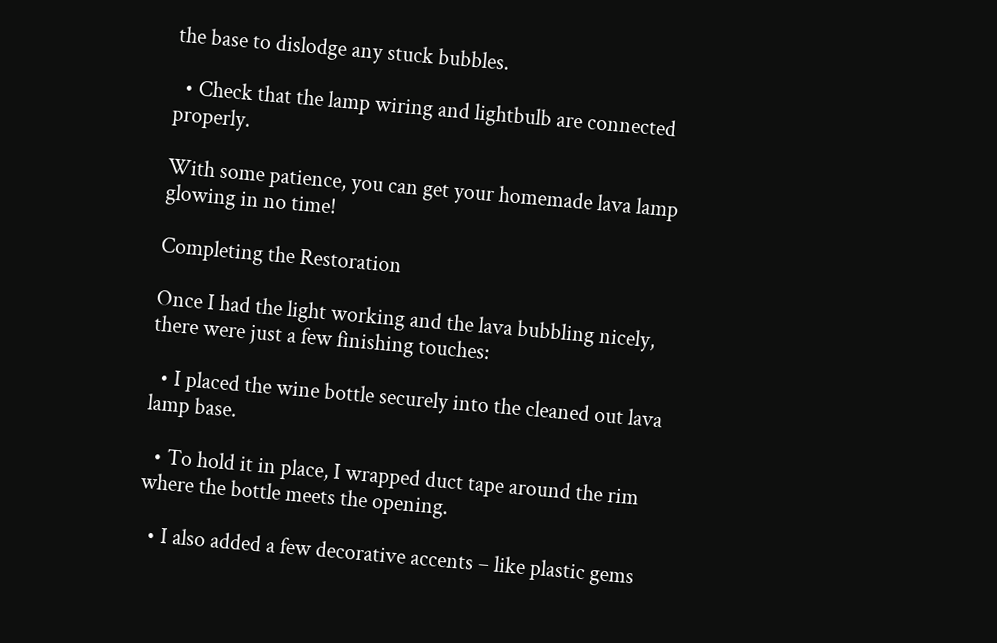the base to dislodge any stuck bubbles.

  • Check that the lamp wiring and lightbulb are connected properly.

With some patience, you can get your homemade lava lamp glowing in no time!

Completing the Restoration

Once I had the light working and the lava bubbling nicely, there were just a few finishing touches:

  • I placed the wine bottle securely into the cleaned out lava lamp base.

  • To hold it in place, I wrapped duct tape around the rim where the bottle meets the opening.

  • I also added a few decorative accents – like plastic gems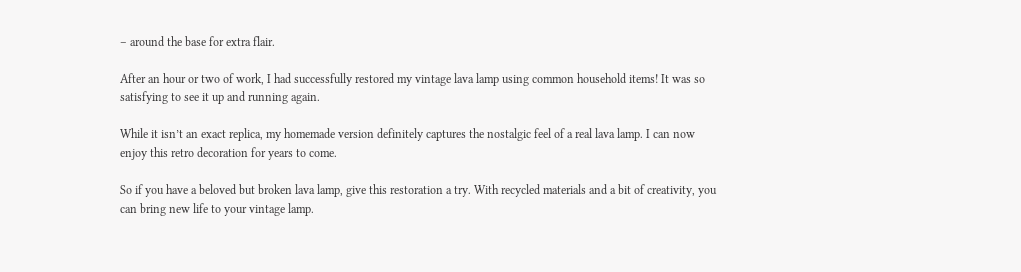– around the base for extra flair.

After an hour or two of work, I had successfully restored my vintage lava lamp using common household items! It was so satisfying to see it up and running again.

While it isn’t an exact replica, my homemade version definitely captures the nostalgic feel of a real lava lamp. I can now enjoy this retro decoration for years to come.

So if you have a beloved but broken lava lamp, give this restoration a try. With recycled materials and a bit of creativity, you can bring new life to your vintage lamp.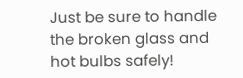Just be sure to handle the broken glass and hot bulbs safely!